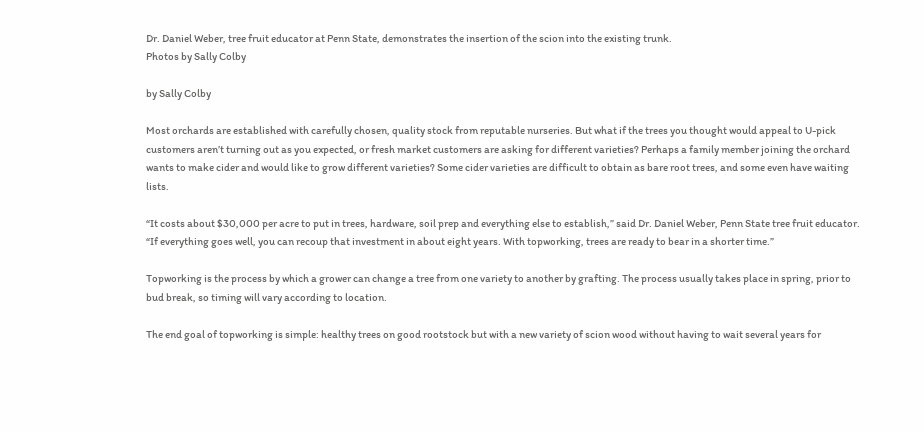Dr. Daniel Weber, tree fruit educator at Penn State, demonstrates the insertion of the scion into the existing trunk.
Photos by Sally Colby

by Sally Colby

Most orchards are established with carefully chosen, quality stock from reputable nurseries. But what if the trees you thought would appeal to U-pick customers aren’t turning out as you expected, or fresh market customers are asking for different varieties? Perhaps a family member joining the orchard wants to make cider and would like to grow different varieties? Some cider varieties are difficult to obtain as bare root trees, and some even have waiting lists.

“It costs about $30,000 per acre to put in trees, hardware, soil prep and everything else to establish,” said Dr. Daniel Weber, Penn State tree fruit educator. “If everything goes well, you can recoup that investment in about eight years. With topworking, trees are ready to bear in a shorter time.”

Topworking is the process by which a grower can change a tree from one variety to another by grafting. The process usually takes place in spring, prior to bud break, so timing will vary according to location.

The end goal of topworking is simple: healthy trees on good rootstock but with a new variety of scion wood without having to wait several years for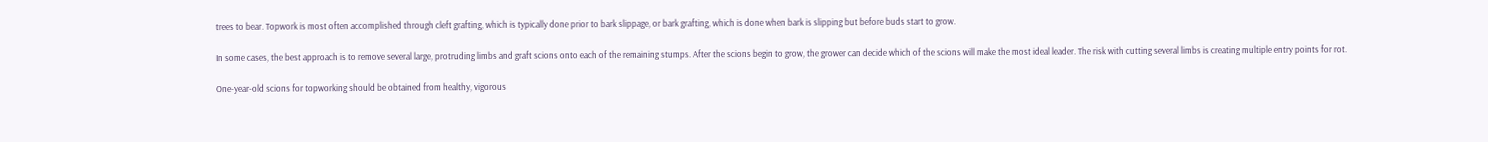trees to bear. Topwork is most often accomplished through cleft grafting, which is typically done prior to bark slippage, or bark grafting, which is done when bark is slipping but before buds start to grow.

In some cases, the best approach is to remove several large, protruding limbs and graft scions onto each of the remaining stumps. After the scions begin to grow, the grower can decide which of the scions will make the most ideal leader. The risk with cutting several limbs is creating multiple entry points for rot.

One-year-old scions for topworking should be obtained from healthy, vigorous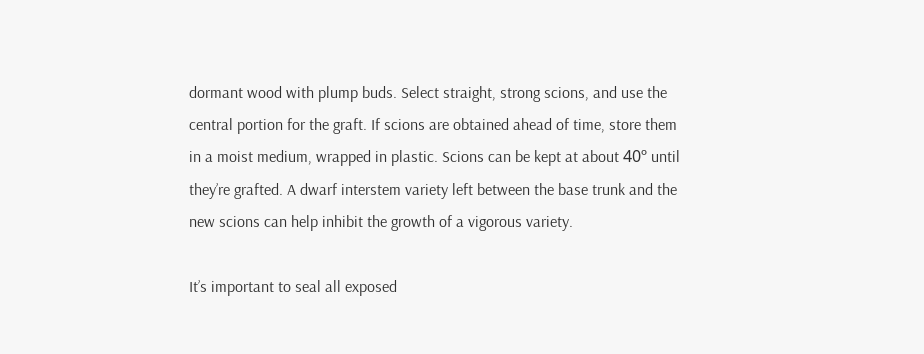dormant wood with plump buds. Select straight, strong scions, and use the central portion for the graft. If scions are obtained ahead of time, store them in a moist medium, wrapped in plastic. Scions can be kept at about 40º until they’re grafted. A dwarf interstem variety left between the base trunk and the new scions can help inhibit the growth of a vigorous variety.

It’s important to seal all exposed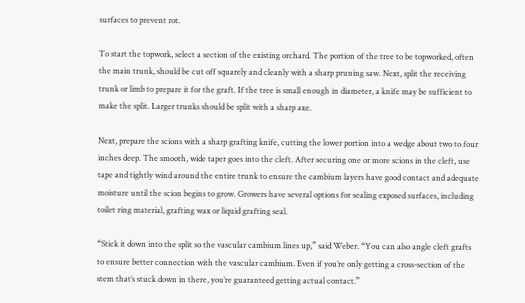surfaces to prevent rot.

To start the topwork, select a section of the existing orchard. The portion of the tree to be topworked, often the main trunk, should be cut off squarely and cleanly with a sharp pruning saw. Next, split the receiving trunk or limb to prepare it for the graft. If the tree is small enough in diameter, a knife may be sufficient to make the split. Larger trunks should be split with a sharp axe.

Next, prepare the scions with a sharp grafting knife, cutting the lower portion into a wedge about two to four inches deep. The smooth, wide taper goes into the cleft. After securing one or more scions in the cleft, use tape and tightly wind around the entire trunk to ensure the cambium layers have good contact and adequate moisture until the scion begins to grow. Growers have several options for sealing exposed surfaces, including toilet ring material, grafting wax or liquid grafting seal.

“Stick it down into the split so the vascular cambium lines up,” said Weber. “You can also angle cleft grafts to ensure better connection with the vascular cambium. Even if you’re only getting a cross-section of the stem that’s stuck down in there, you’re guaranteed getting actual contact.”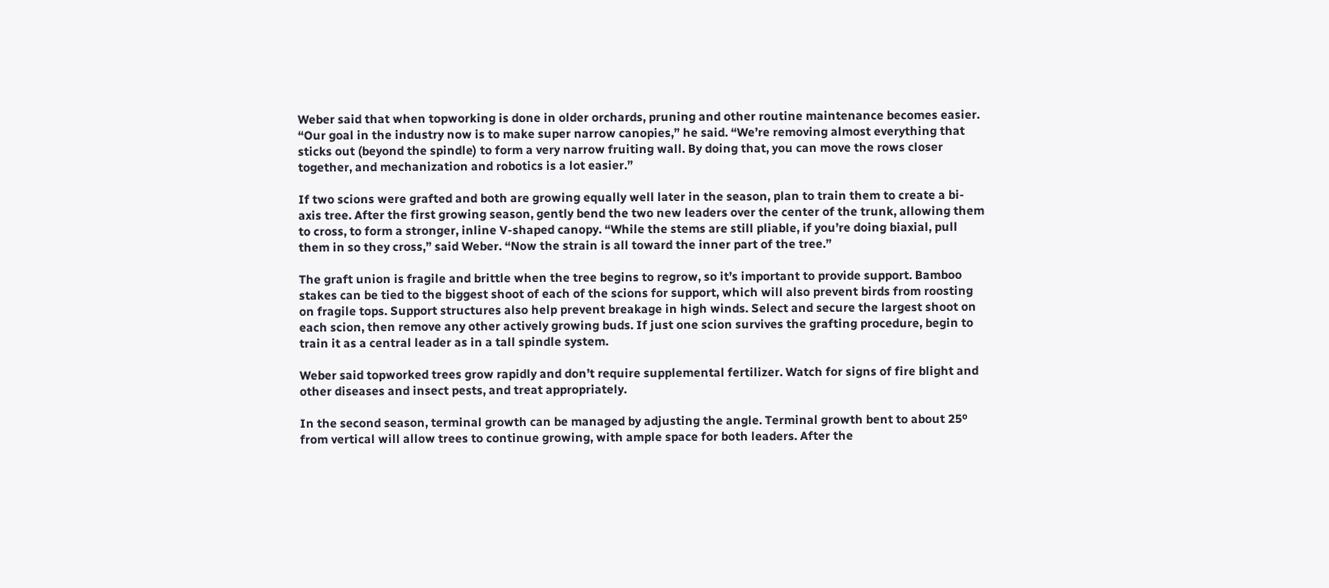Weber said that when topworking is done in older orchards, pruning and other routine maintenance becomes easier. “Our goal in the industry now is to make super narrow canopies,” he said. “We’re removing almost everything that sticks out (beyond the spindle) to form a very narrow fruiting wall. By doing that, you can move the rows closer together, and mechanization and robotics is a lot easier.”

If two scions were grafted and both are growing equally well later in the season, plan to train them to create a bi-axis tree. After the first growing season, gently bend the two new leaders over the center of the trunk, allowing them to cross, to form a stronger, inline V-shaped canopy. “While the stems are still pliable, if you’re doing biaxial, pull them in so they cross,” said Weber. “Now the strain is all toward the inner part of the tree.”

The graft union is fragile and brittle when the tree begins to regrow, so it’s important to provide support. Bamboo stakes can be tied to the biggest shoot of each of the scions for support, which will also prevent birds from roosting on fragile tops. Support structures also help prevent breakage in high winds. Select and secure the largest shoot on each scion, then remove any other actively growing buds. If just one scion survives the grafting procedure, begin to train it as a central leader as in a tall spindle system.

Weber said topworked trees grow rapidly and don’t require supplemental fertilizer. Watch for signs of fire blight and other diseases and insect pests, and treat appropriately.

In the second season, terminal growth can be managed by adjusting the angle. Terminal growth bent to about 25º from vertical will allow trees to continue growing, with ample space for both leaders. After the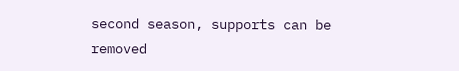second season, supports can be removed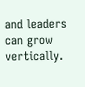and leaders can grow vertically.